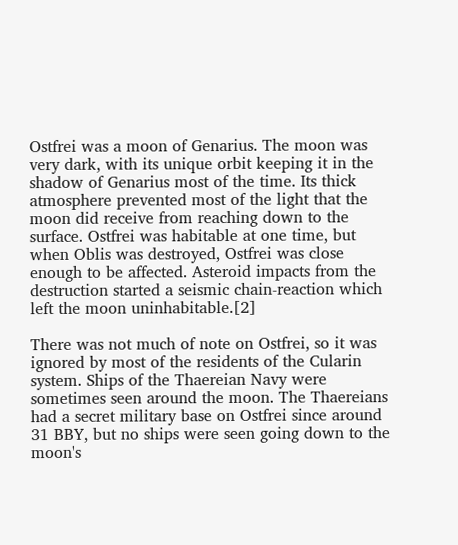Ostfrei was a moon of Genarius. The moon was very dark, with its unique orbit keeping it in the shadow of Genarius most of the time. Its thick atmosphere prevented most of the light that the moon did receive from reaching down to the surface. Ostfrei was habitable at one time, but when Oblis was destroyed, Ostfrei was close enough to be affected. Asteroid impacts from the destruction started a seismic chain-reaction which left the moon uninhabitable.[2]

There was not much of note on Ostfrei, so it was ignored by most of the residents of the Cularin system. Ships of the Thaereian Navy were sometimes seen around the moon. The Thaereians had a secret military base on Ostfrei since around 31 BBY, but no ships were seen going down to the moon's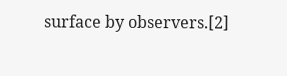surface by observers.[2]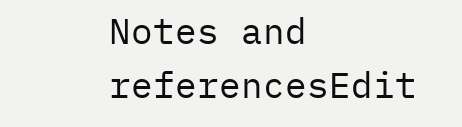Notes and referencesEdit